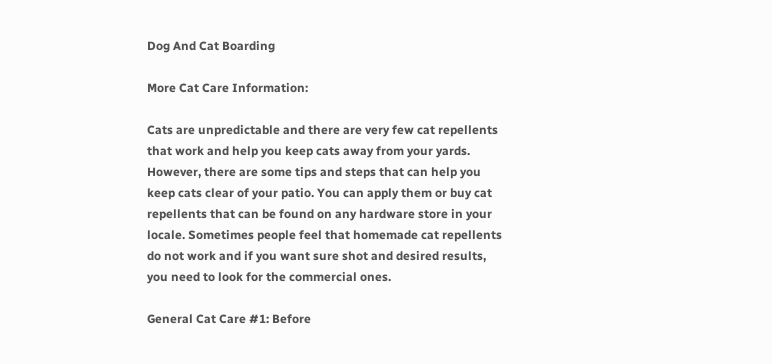Dog And Cat Boarding

More Cat Care Information:

Cats are unpredictable and there are very few cat repellents that work and help you keep cats away from your yards. However, there are some tips and steps that can help you keep cats clear of your patio. You can apply them or buy cat repellents that can be found on any hardware store in your locale. Sometimes people feel that homemade cat repellents do not work and if you want sure shot and desired results, you need to look for the commercial ones.

General Cat Care #1: Before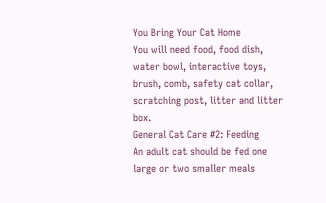You Bring Your Cat Home
You will need food, food dish, water bowl, interactive toys, brush, comb, safety cat collar, scratching post, litter and litter box.
General Cat Care #2: Feeding
An adult cat should be fed one large or two smaller meals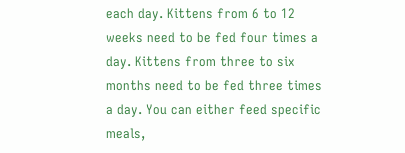each day. Kittens from 6 to 12 weeks need to be fed four times a day. Kittens from three to six months need to be fed three times a day. You can either feed specific meals,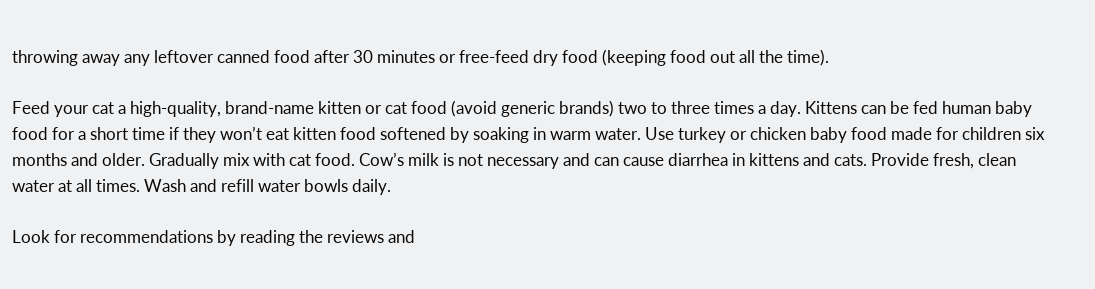throwing away any leftover canned food after 30 minutes or free-feed dry food (keeping food out all the time).

Feed your cat a high-quality, brand-name kitten or cat food (avoid generic brands) two to three times a day. Kittens can be fed human baby food for a short time if they won’t eat kitten food softened by soaking in warm water. Use turkey or chicken baby food made for children six months and older. Gradually mix with cat food. Cow’s milk is not necessary and can cause diarrhea in kittens and cats. Provide fresh, clean water at all times. Wash and refill water bowls daily.

Look for recommendations by reading the reviews and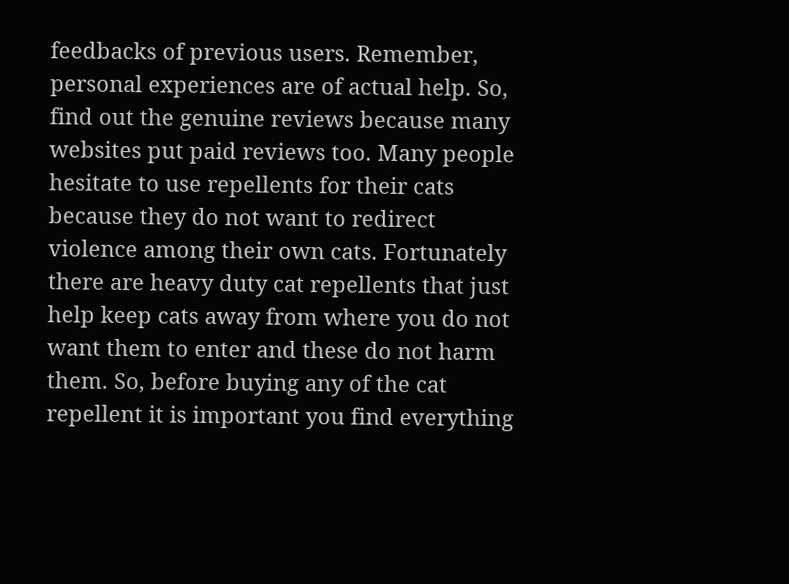feedbacks of previous users. Remember, personal experiences are of actual help. So, find out the genuine reviews because many websites put paid reviews too. Many people hesitate to use repellents for their cats because they do not want to redirect violence among their own cats. Fortunately there are heavy duty cat repellents that just help keep cats away from where you do not want them to enter and these do not harm them. So, before buying any of the cat repellent it is important you find everything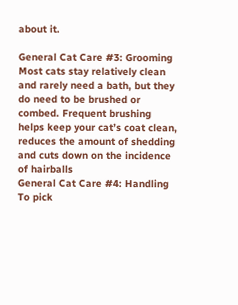about it.

General Cat Care #3: Grooming
Most cats stay relatively clean and rarely need a bath, but they do need to be brushed or combed. Frequent brushing helps keep your cat’s coat clean, reduces the amount of shedding and cuts down on the incidence of hairballs
General Cat Care #4: Handling
To pick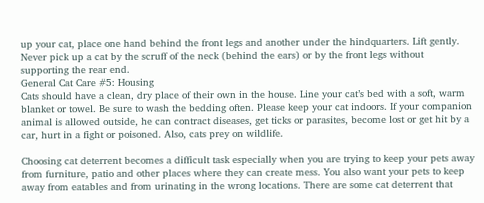up your cat, place one hand behind the front legs and another under the hindquarters. Lift gently. Never pick up a cat by the scruff of the neck (behind the ears) or by the front legs without supporting the rear end.
General Cat Care #5: Housing
Cats should have a clean, dry place of their own in the house. Line your cat’s bed with a soft, warm blanket or towel. Be sure to wash the bedding often. Please keep your cat indoors. If your companion animal is allowed outside, he can contract diseases, get ticks or parasites, become lost or get hit by a car, hurt in a fight or poisoned. Also, cats prey on wildlife.

Choosing cat deterrent becomes a difficult task especially when you are trying to keep your pets away from furniture, patio and other places where they can create mess. You also want your pets to keep away from eatables and from urinating in the wrong locations. There are some cat deterrent that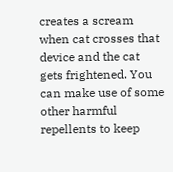creates a scream when cat crosses that device and the cat gets frightened. You can make use of some other harmful repellents to keep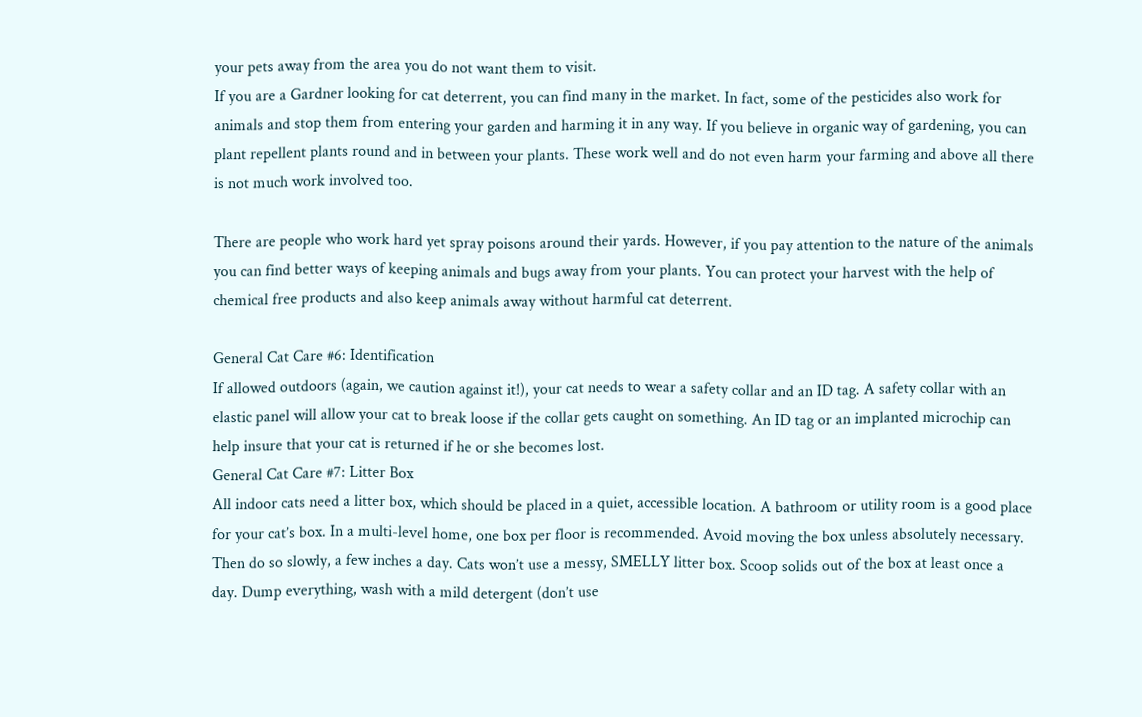your pets away from the area you do not want them to visit.
If you are a Gardner looking for cat deterrent, you can find many in the market. In fact, some of the pesticides also work for animals and stop them from entering your garden and harming it in any way. If you believe in organic way of gardening, you can plant repellent plants round and in between your plants. These work well and do not even harm your farming and above all there is not much work involved too.

There are people who work hard yet spray poisons around their yards. However, if you pay attention to the nature of the animals you can find better ways of keeping animals and bugs away from your plants. You can protect your harvest with the help of chemical free products and also keep animals away without harmful cat deterrent.

General Cat Care #6: Identification
If allowed outdoors (again, we caution against it!), your cat needs to wear a safety collar and an ID tag. A safety collar with an elastic panel will allow your cat to break loose if the collar gets caught on something. An ID tag or an implanted microchip can help insure that your cat is returned if he or she becomes lost.
General Cat Care #7: Litter Box
All indoor cats need a litter box, which should be placed in a quiet, accessible location. A bathroom or utility room is a good place for your cat’s box. In a multi-level home, one box per floor is recommended. Avoid moving the box unless absolutely necessary. Then do so slowly, a few inches a day. Cats won’t use a messy, SMELLY litter box. Scoop solids out of the box at least once a day. Dump everything, wash with a mild detergent (don’t use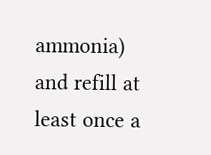ammonia) and refill at least once a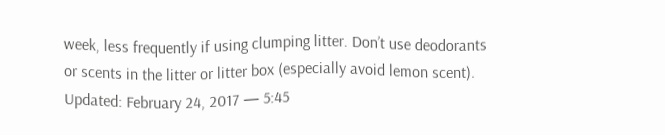week, less frequently if using clumping litter. Don’t use deodorants or scents in the litter or litter box (especially avoid lemon scent).
Updated: February 24, 2017 — 5:45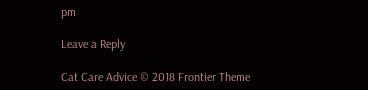pm

Leave a Reply

Cat Care Advice © 2018 Frontier Theme